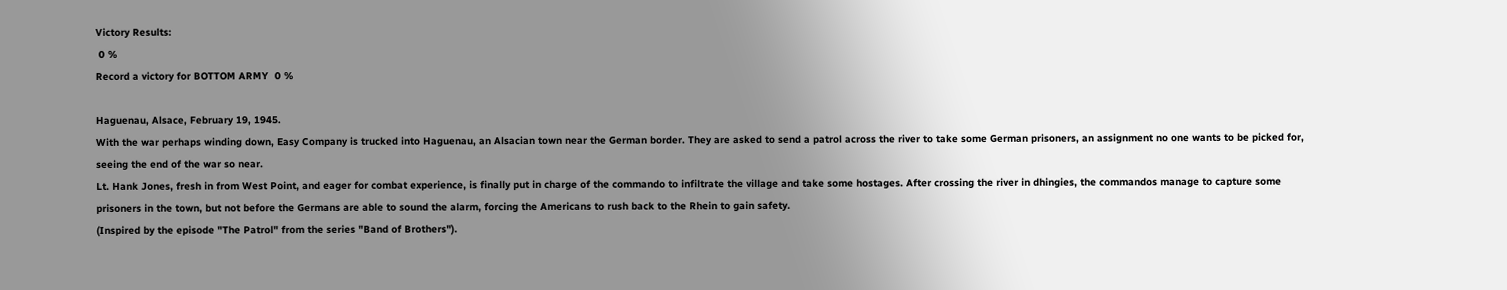Victory Results:
 0 %
Record a victory for BOTTOM ARMY  0 %

Haguenau, Alsace, February 19, 1945.
With the war perhaps winding down, Easy Company is trucked into Haguenau, an Alsacian town near the German border. They are asked to send a patrol across the river to take some German prisoners, an assignment no one wants to be picked for, seeing the end of the war so near.
Lt. Hank Jones, fresh in from West Point, and eager for combat experience, is finally put in charge of the commando to infiltrate the village and take some hostages. After crossing the river in dhingies, the commandos manage to capture some prisoners in the town, but not before the Germans are able to sound the alarm, forcing the Americans to rush back to the Rhein to gain safety.
(Inspired by the episode "The Patrol" from the series "Band of Brothers").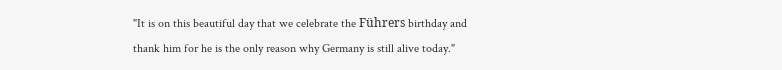"It is on this beautiful day that we celebrate the Führers birthday and thank him for he is the only reason why Germany is still alive today."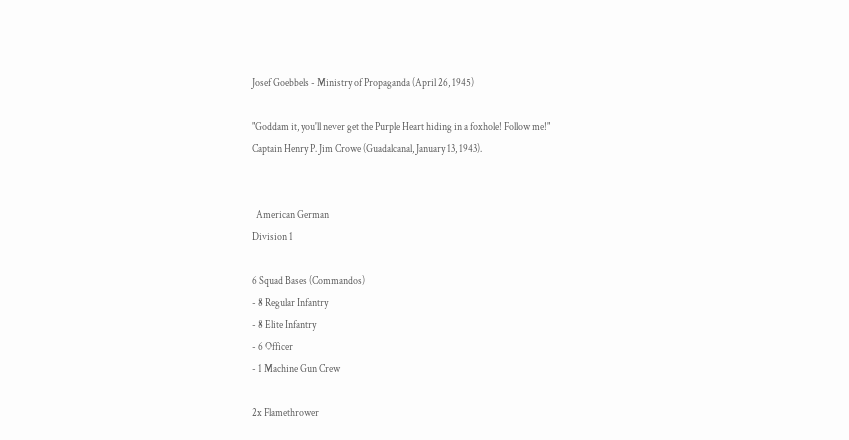Josef Goebbels - Ministry of Propaganda (April 26, 1945)

"Goddam it, you'll never get the Purple Heart hiding in a foxhole! Follow me!"
Captain Henry P. Jim Crowe (Guadalcanal, January 13, 1943).


  American German
Division 1

6 Squad Bases (Commandos)
- 8 Regular Infantry
- 8 Elite Infantry
- 6 Officer
- 1 Machine Gun Crew

2x Flamethrower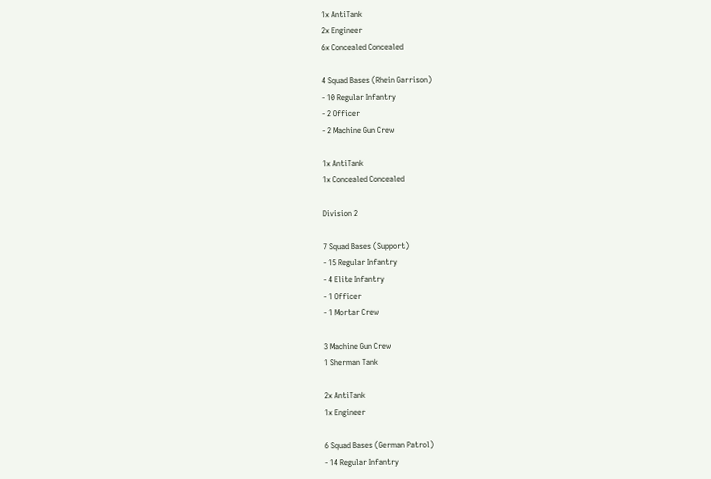1x AntiTank
2x Engineer
6x Concealed Concealed

4 Squad Bases (Rhein Garrison)
- 10 Regular Infantry
- 2 Officer
- 2 Machine Gun Crew

1x AntiTank
1x Concealed Concealed

Division 2

7 Squad Bases (Support)
- 15 Regular Infantry
- 4 Elite Infantry
- 1 Officer
- 1 Mortar Crew

3 Machine Gun Crew
1 Sherman Tank

2x AntiTank
1x Engineer

6 Squad Bases (German Patrol)
- 14 Regular Infantry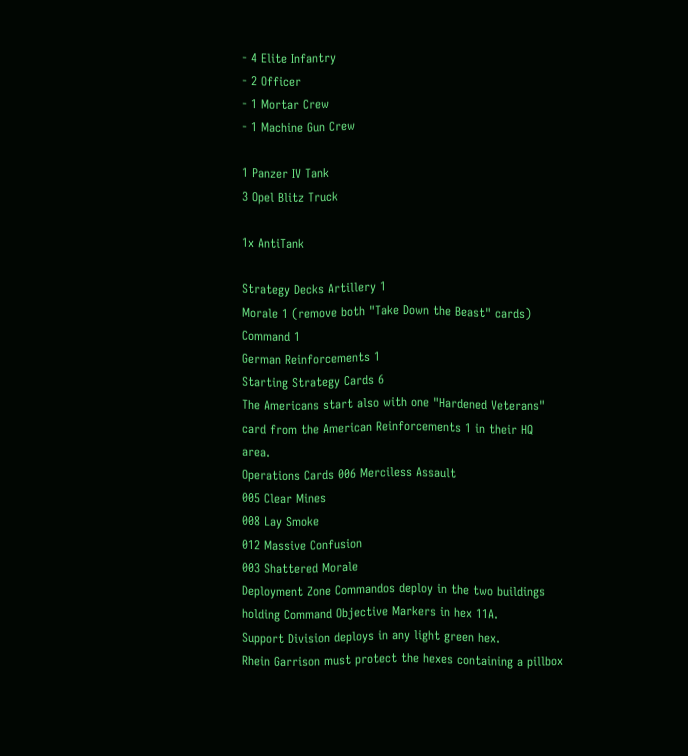- 4 Elite Infantry
- 2 Officer
- 1 Mortar Crew
- 1 Machine Gun Crew

1 Panzer IV Tank
3 Opel Blitz Truck

1x AntiTank

Strategy Decks Artillery 1
Morale 1 (remove both "Take Down the Beast" cards)
Command 1
German Reinforcements 1
Starting Strategy Cards 6
The Americans start also with one "Hardened Veterans" card from the American Reinforcements 1 in their HQ area.
Operations Cards 006 Merciless Assault
005 Clear Mines
008 Lay Smoke
012 Massive Confusion
003 Shattered Morale
Deployment Zone Commandos deploy in the two buildings holding Command Objective Markers in hex 11A.
Support Division deploys in any light green hex.
Rhein Garrison must protect the hexes containing a pillbox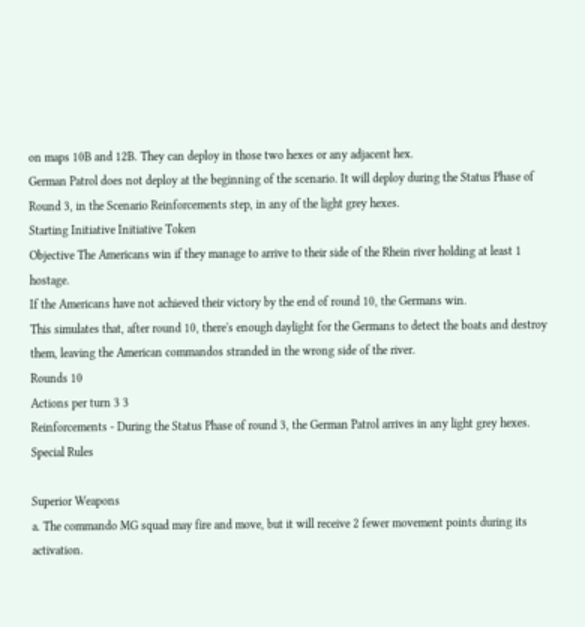on maps 10B and 12B. They can deploy in those two hexes or any adjacent hex.
German Patrol does not deploy at the beginning of the scenario. It will deploy during the Status Phase of Round 3, in the Scenario Reinforcements step, in any of the light grey hexes.
Starting Initiative Initiative Token
Objective The Americans win if they manage to arrive to their side of the Rhein river holding at least 1 hostage.
If the Americans have not achieved their victory by the end of round 10, the Germans win.
This simulates that, after round 10, there's enough daylight for the Germans to detect the boats and destroy them, leaving the American commandos stranded in the wrong side of the river.
Rounds 10
Actions per turn 3 3
Reinforcements - During the Status Phase of round 3, the German Patrol arrives in any light grey hexes.
Special Rules

Superior Weapons
a. The commando MG squad may fire and move, but it will receive 2 fewer movement points during its activation.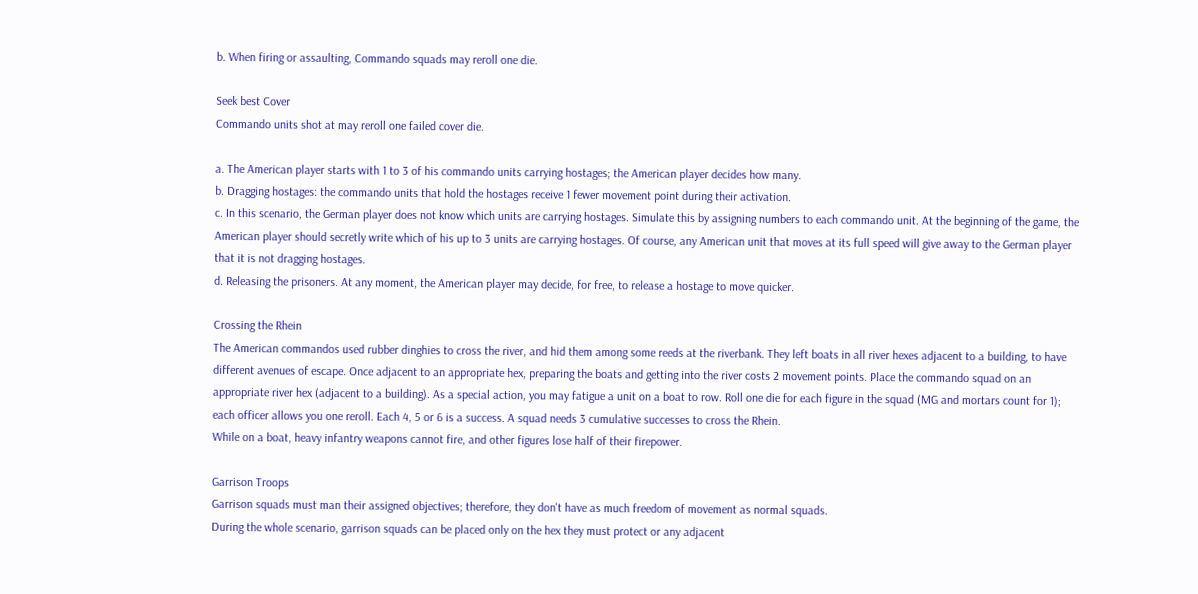b. When firing or assaulting, Commando squads may reroll one die.

Seek best Cover
Commando units shot at may reroll one failed cover die.

a. The American player starts with 1 to 3 of his commando units carrying hostages; the American player decides how many.
b. Dragging hostages: the commando units that hold the hostages receive 1 fewer movement point during their activation.
c. In this scenario, the German player does not know which units are carrying hostages. Simulate this by assigning numbers to each commando unit. At the beginning of the game, the American player should secretly write which of his up to 3 units are carrying hostages. Of course, any American unit that moves at its full speed will give away to the German player that it is not dragging hostages.
d. Releasing the prisoners. At any moment, the American player may decide, for free, to release a hostage to move quicker.

Crossing the Rhein
The American commandos used rubber dinghies to cross the river, and hid them among some reeds at the riverbank. They left boats in all river hexes adjacent to a building, to have different avenues of escape. Once adjacent to an appropriate hex, preparing the boats and getting into the river costs 2 movement points. Place the commando squad on an appropriate river hex (adjacent to a building). As a special action, you may fatigue a unit on a boat to row. Roll one die for each figure in the squad (MG and mortars count for 1); each officer allows you one reroll. Each 4, 5 or 6 is a success. A squad needs 3 cumulative successes to cross the Rhein.
While on a boat, heavy infantry weapons cannot fire, and other figures lose half of their firepower.

Garrison Troops
Garrison squads must man their assigned objectives; therefore, they don't have as much freedom of movement as normal squads.
During the whole scenario, garrison squads can be placed only on the hex they must protect or any adjacent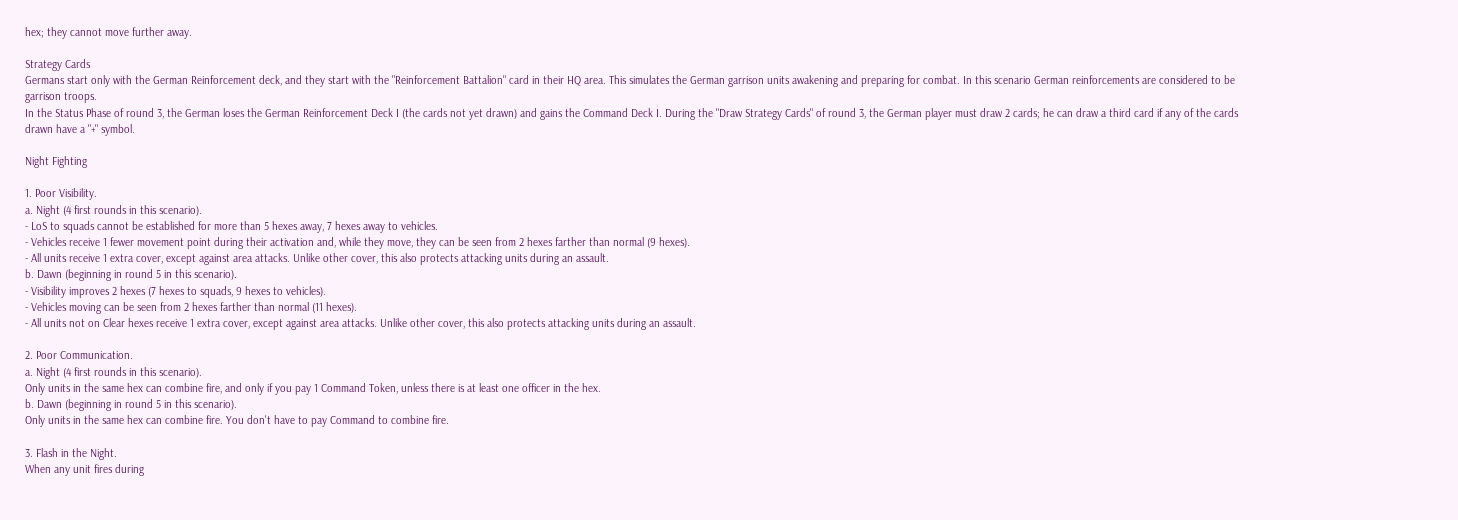hex; they cannot move further away.

Strategy Cards
Germans start only with the German Reinforcement deck, and they start with the "Reinforcement Battalion" card in their HQ area. This simulates the German garrison units awakening and preparing for combat. In this scenario German reinforcements are considered to be garrison troops.
In the Status Phase of round 3, the German loses the German Reinforcement Deck I (the cards not yet drawn) and gains the Command Deck I. During the "Draw Strategy Cards" of round 3, the German player must draw 2 cards; he can draw a third card if any of the cards drawn have a "+" symbol.

Night Fighting

1. Poor Visibility.
a. Night (4 first rounds in this scenario).
- LoS to squads cannot be established for more than 5 hexes away, 7 hexes away to vehicles.
- Vehicles receive 1 fewer movement point during their activation and, while they move, they can be seen from 2 hexes farther than normal (9 hexes).
- All units receive 1 extra cover, except against area attacks. Unlike other cover, this also protects attacking units during an assault.
b. Dawn (beginning in round 5 in this scenario).
- Visibility improves 2 hexes (7 hexes to squads, 9 hexes to vehicles).
- Vehicles moving can be seen from 2 hexes farther than normal (11 hexes).
- All units not on Clear hexes receive 1 extra cover, except against area attacks. Unlike other cover, this also protects attacking units during an assault.

2. Poor Communication.
a. Night (4 first rounds in this scenario).
Only units in the same hex can combine fire, and only if you pay 1 Command Token, unless there is at least one officer in the hex.
b. Dawn (beginning in round 5 in this scenario).
Only units in the same hex can combine fire. You don't have to pay Command to combine fire.

3. Flash in the Night.
When any unit fires during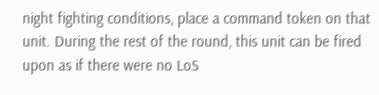night fighting conditions, place a command token on that unit. During the rest of the round, this unit can be fired upon as if there were no LoS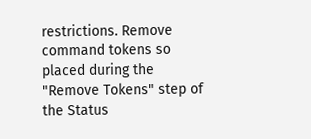restrictions. Remove command tokens so placed during the "Remove Tokens" step of the Status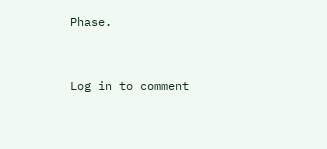Phase.


Log in to comment